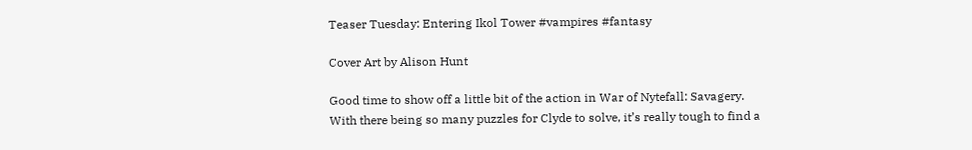Teaser Tuesday: Entering Ikol Tower #vampires #fantasy

Cover Art by Alison Hunt

Good time to show off a little bit of the action in War of Nytefall: Savagery.  With there being so many puzzles for Clyde to solve, it’s really tough to find a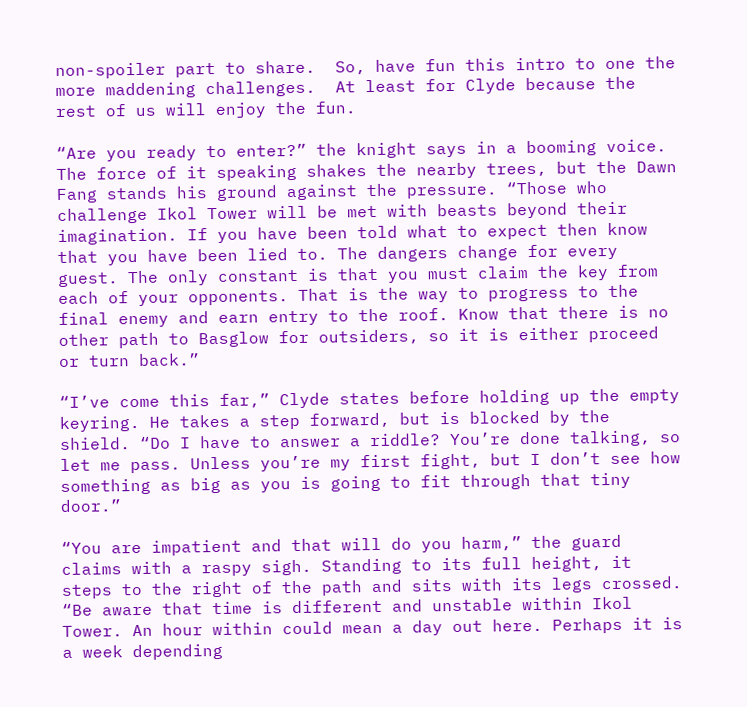non-spoiler part to share.  So, have fun this intro to one the more maddening challenges.  At least for Clyde because the rest of us will enjoy the fun.

“Are you ready to enter?” the knight says in a booming voice. The force of it speaking shakes the nearby trees, but the Dawn Fang stands his ground against the pressure. “Those who challenge Ikol Tower will be met with beasts beyond their imagination. If you have been told what to expect then know that you have been lied to. The dangers change for every guest. The only constant is that you must claim the key from each of your opponents. That is the way to progress to the final enemy and earn entry to the roof. Know that there is no other path to Basglow for outsiders, so it is either proceed or turn back.”

“I’ve come this far,” Clyde states before holding up the empty keyring. He takes a step forward, but is blocked by the shield. “Do I have to answer a riddle? You’re done talking, so let me pass. Unless you’re my first fight, but I don’t see how something as big as you is going to fit through that tiny door.”

“You are impatient and that will do you harm,” the guard claims with a raspy sigh. Standing to its full height, it steps to the right of the path and sits with its legs crossed. “Be aware that time is different and unstable within Ikol Tower. An hour within could mean a day out here. Perhaps it is a week depending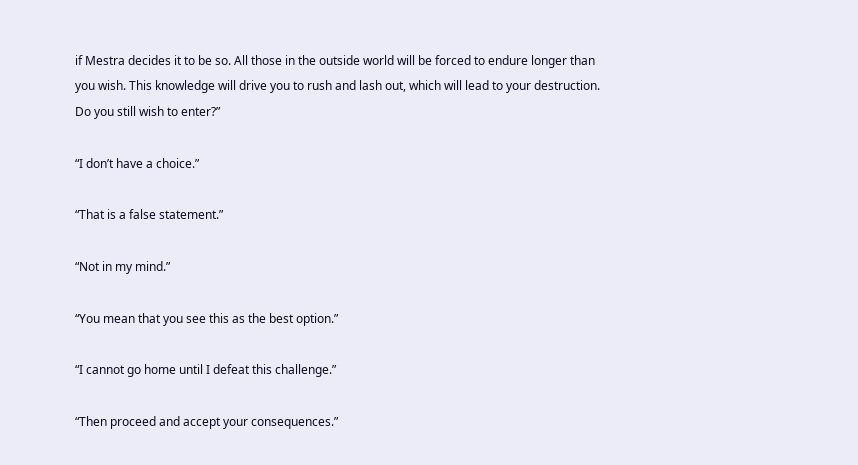if Mestra decides it to be so. All those in the outside world will be forced to endure longer than you wish. This knowledge will drive you to rush and lash out, which will lead to your destruction. Do you still wish to enter?”

“I don’t have a choice.”

“That is a false statement.”

“Not in my mind.”

“You mean that you see this as the best option.”

“I cannot go home until I defeat this challenge.”

“Then proceed and accept your consequences.”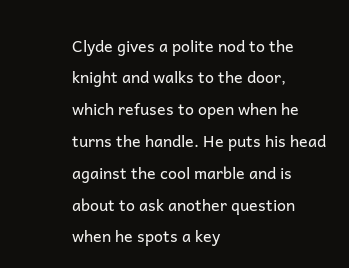Clyde gives a polite nod to the knight and walks to the door, which refuses to open when he turns the handle. He puts his head against the cool marble and is about to ask another question when he spots a key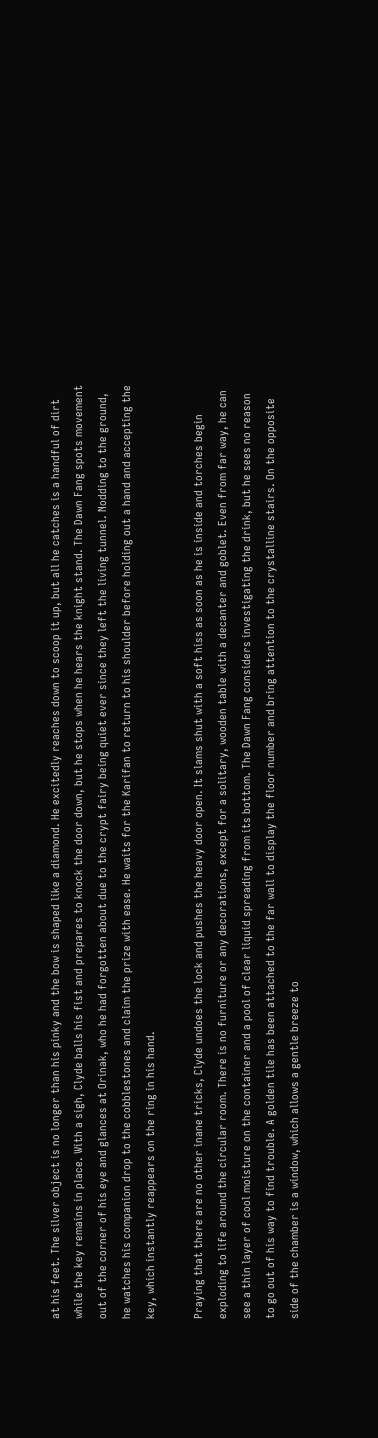at his feet. The silver object is no longer than his pinky and the bow is shaped like a diamond. He excitedly reaches down to scoop it up, but all he catches is a handful of dirt while the key remains in place. With a sigh, Clyde balls his fist and prepares to knock the door down, but he stops when he hears the knight stand. The Dawn Fang spots movement out of the corner of his eye and glances at Orinak, who he had forgotten about due to the crypt fairy being quiet ever since they left the living tunnel. Nodding to the ground, he watches his companion drop to the cobblestones and claim the prize with ease. He waits for the Karifan to return to his shoulder before holding out a hand and accepting the key, which instantly reappears on the ring in his hand.

Praying that there are no other inane tricks, Clyde undoes the lock and pushes the heavy door open. It slams shut with a soft hiss as soon as he is inside and torches begin exploding to life around the circular room. There is no furniture or any decorations, except for a solitary, wooden table with a decanter and goblet. Even from far way, he can see a thin layer of cool moisture on the container and a pool of clear liquid spreading from its bottom. The Dawn Fang considers investigating the drink, but he sees no reason to go out of his way to find trouble. A golden tile has been attached to the far wall to display the floor number and bring attention to the crystalline stairs. On the opposite side of the chamber is a window, which allows a gentle breeze to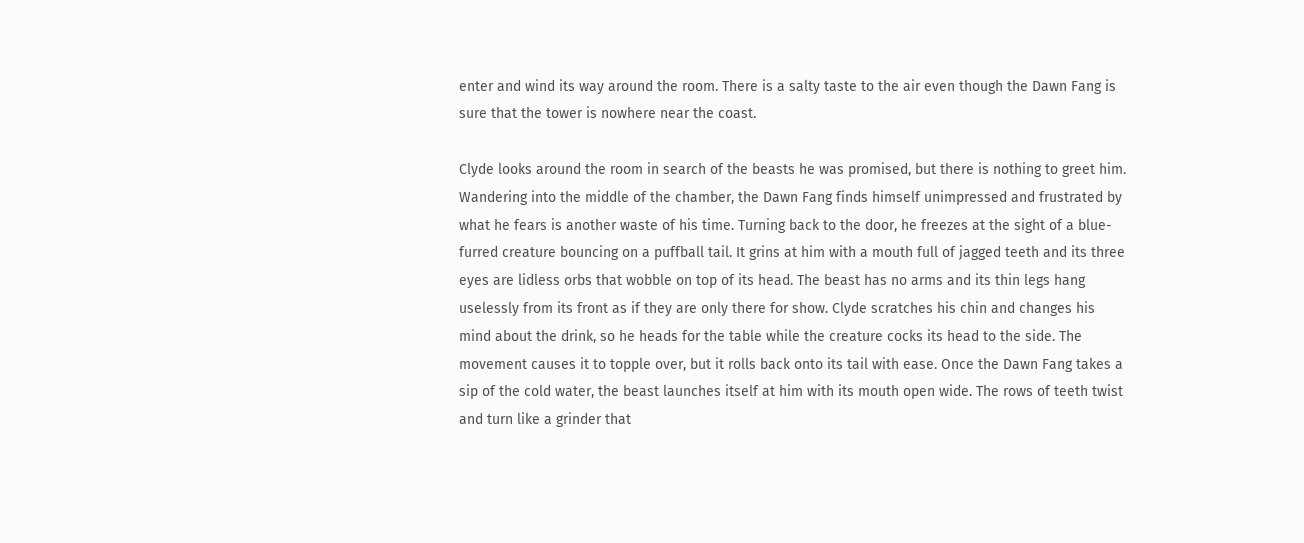enter and wind its way around the room. There is a salty taste to the air even though the Dawn Fang is sure that the tower is nowhere near the coast.

Clyde looks around the room in search of the beasts he was promised, but there is nothing to greet him. Wandering into the middle of the chamber, the Dawn Fang finds himself unimpressed and frustrated by what he fears is another waste of his time. Turning back to the door, he freezes at the sight of a blue-furred creature bouncing on a puffball tail. It grins at him with a mouth full of jagged teeth and its three eyes are lidless orbs that wobble on top of its head. The beast has no arms and its thin legs hang uselessly from its front as if they are only there for show. Clyde scratches his chin and changes his mind about the drink, so he heads for the table while the creature cocks its head to the side. The movement causes it to topple over, but it rolls back onto its tail with ease. Once the Dawn Fang takes a sip of the cold water, the beast launches itself at him with its mouth open wide. The rows of teeth twist and turn like a grinder that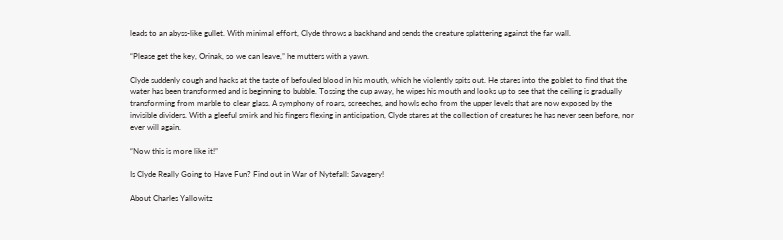leads to an abyss-like gullet. With minimal effort, Clyde throws a backhand and sends the creature splattering against the far wall.

“Please get the key, Orinak, so we can leave,” he mutters with a yawn.

Clyde suddenly cough and hacks at the taste of befouled blood in his mouth, which he violently spits out. He stares into the goblet to find that the water has been transformed and is beginning to bubble. Tossing the cup away, he wipes his mouth and looks up to see that the ceiling is gradually transforming from marble to clear glass. A symphony of roars, screeches, and howls echo from the upper levels that are now exposed by the invisible dividers. With a gleeful smirk and his fingers flexing in anticipation, Clyde stares at the collection of creatures he has never seen before, nor ever will again.

“Now this is more like it!”

Is Clyde Really Going to Have Fun? Find out in War of Nytefall: Savagery!

About Charles Yallowitz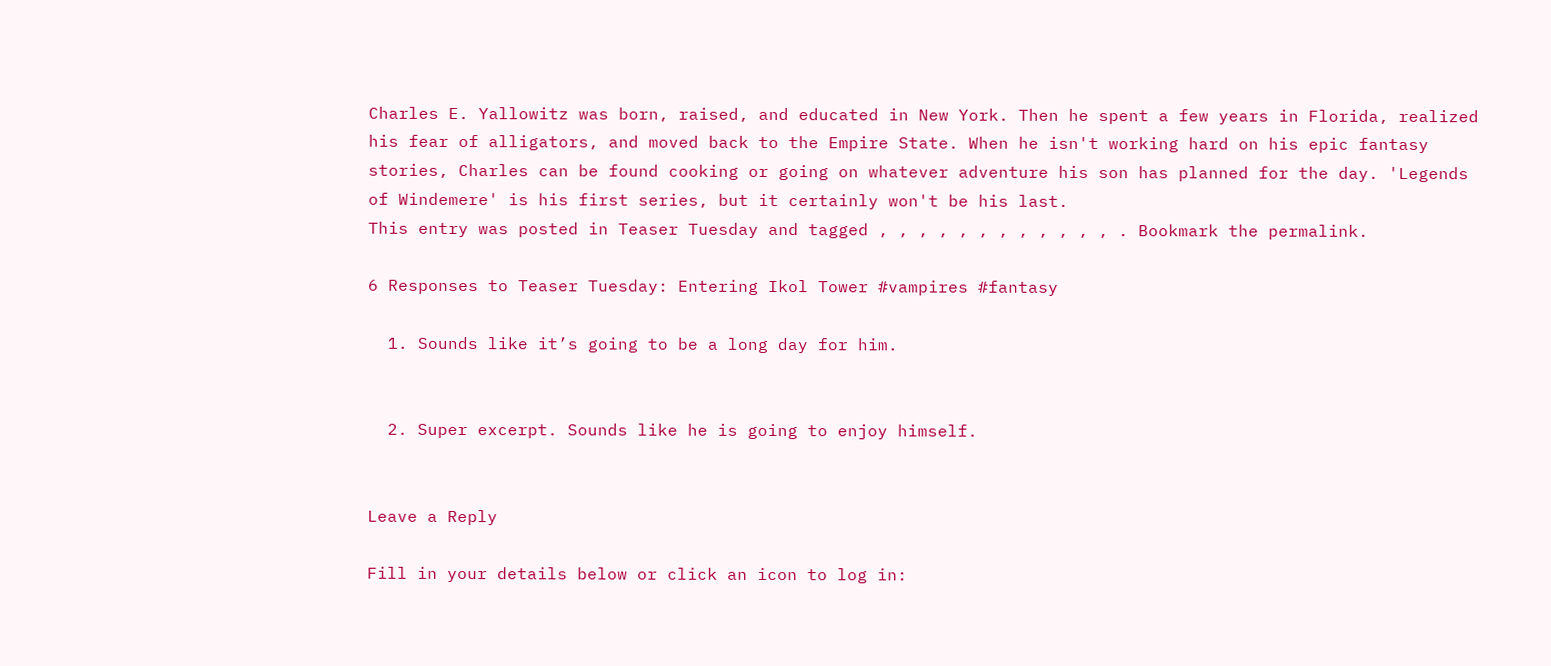Charles E. Yallowitz was born, raised, and educated in New York. Then he spent a few years in Florida, realized his fear of alligators, and moved back to the Empire State. When he isn't working hard on his epic fantasy stories, Charles can be found cooking or going on whatever adventure his son has planned for the day. 'Legends of Windemere' is his first series, but it certainly won't be his last.
This entry was posted in Teaser Tuesday and tagged , , , , , , , , , , , , . Bookmark the permalink.

6 Responses to Teaser Tuesday: Entering Ikol Tower #vampires #fantasy

  1. Sounds like it’s going to be a long day for him.


  2. Super excerpt. Sounds like he is going to enjoy himself.


Leave a Reply

Fill in your details below or click an icon to log in: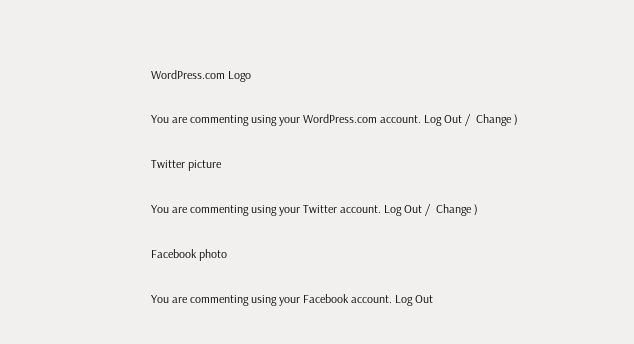WordPress.com Logo

You are commenting using your WordPress.com account. Log Out /  Change )

Twitter picture

You are commenting using your Twitter account. Log Out /  Change )

Facebook photo

You are commenting using your Facebook account. Log Out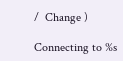/  Change )

Connecting to %s